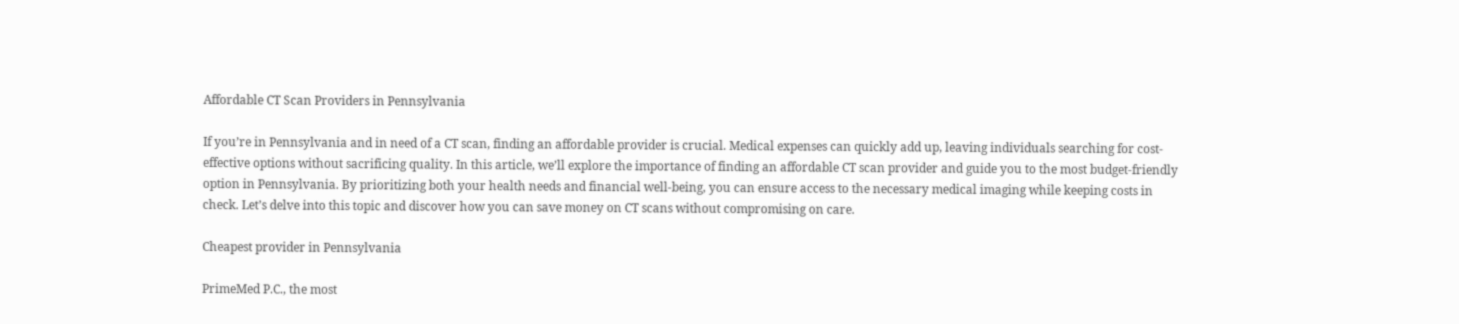Affordable CT Scan Providers in Pennsylvania

If you’re in Pennsylvania and in need of a CT scan, finding an affordable provider is crucial. Medical expenses can quickly add up, leaving individuals searching for cost-effective options without sacrificing quality. In this article, we’ll explore the importance of finding an affordable CT scan provider and guide you to the most budget-friendly option in Pennsylvania. By prioritizing both your health needs and financial well-being, you can ensure access to the necessary medical imaging while keeping costs in check. Let’s delve into this topic and discover how you can save money on CT scans without compromising on care.

Cheapest provider in Pennsylvania

PrimeMed P.C., the most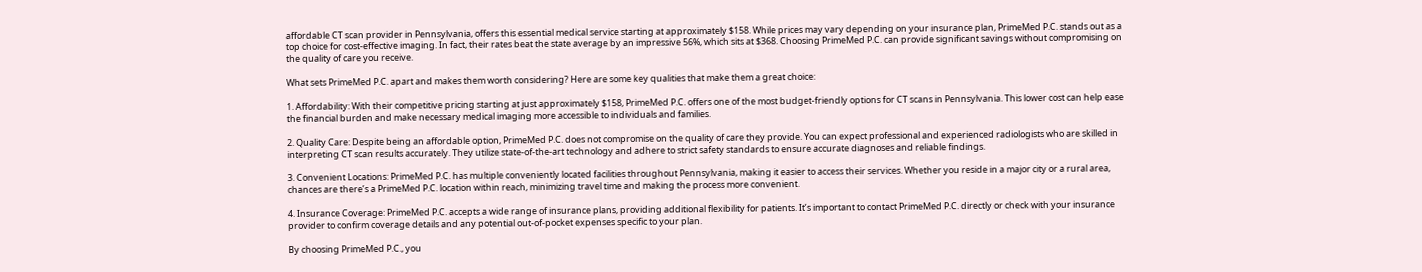affordable CT scan provider in Pennsylvania, offers this essential medical service starting at approximately $158. While prices may vary depending on your insurance plan, PrimeMed P.C. stands out as a top choice for cost-effective imaging. In fact, their rates beat the state average by an impressive 56%, which sits at $368. Choosing PrimeMed P.C. can provide significant savings without compromising on the quality of care you receive.

What sets PrimeMed P.C. apart and makes them worth considering? Here are some key qualities that make them a great choice:

1. Affordability: With their competitive pricing starting at just approximately $158, PrimeMed P.C. offers one of the most budget-friendly options for CT scans in Pennsylvania. This lower cost can help ease the financial burden and make necessary medical imaging more accessible to individuals and families.

2. Quality Care: Despite being an affordable option, PrimeMed P.C. does not compromise on the quality of care they provide. You can expect professional and experienced radiologists who are skilled in interpreting CT scan results accurately. They utilize state-of-the-art technology and adhere to strict safety standards to ensure accurate diagnoses and reliable findings.

3. Convenient Locations: PrimeMed P.C. has multiple conveniently located facilities throughout Pennsylvania, making it easier to access their services. Whether you reside in a major city or a rural area, chances are there’s a PrimeMed P.C. location within reach, minimizing travel time and making the process more convenient.

4. Insurance Coverage: PrimeMed P.C. accepts a wide range of insurance plans, providing additional flexibility for patients. It’s important to contact PrimeMed P.C. directly or check with your insurance provider to confirm coverage details and any potential out-of-pocket expenses specific to your plan.

By choosing PrimeMed P.C., you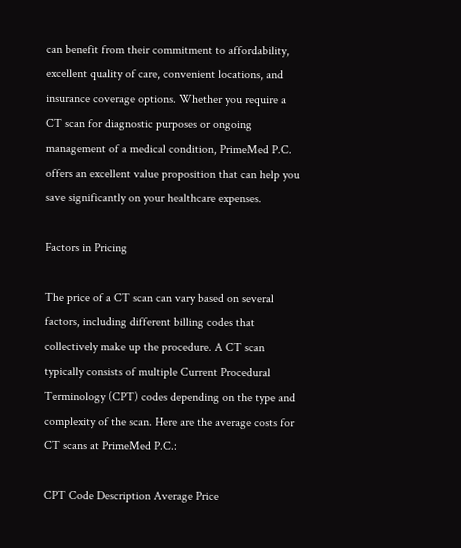can benefit from their commitment to affordability, excellent quality of care, convenient locations, and insurance coverage options. Whether you require a CT scan for diagnostic purposes or ongoing management of a medical condition, PrimeMed P.C. offers an excellent value proposition that can help you save significantly on your healthcare expenses.

Factors in Pricing

The price of a CT scan can vary based on several factors, including different billing codes that collectively make up the procedure. A CT scan typically consists of multiple Current Procedural Terminology (CPT) codes depending on the type and complexity of the scan. Here are the average costs for CT scans at PrimeMed P.C.:

CPT Code Description Average Price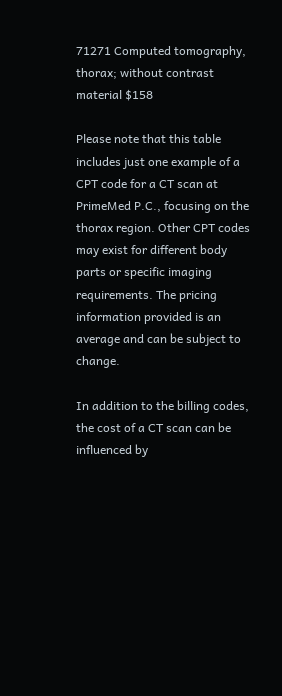71271 Computed tomography, thorax; without contrast material $158

Please note that this table includes just one example of a CPT code for a CT scan at PrimeMed P.C., focusing on the thorax region. Other CPT codes may exist for different body parts or specific imaging requirements. The pricing information provided is an average and can be subject to change.

In addition to the billing codes, the cost of a CT scan can be influenced by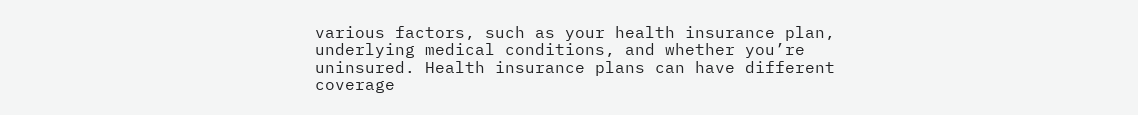various factors, such as your health insurance plan, underlying medical conditions, and whether you’re uninsured. Health insurance plans can have different coverage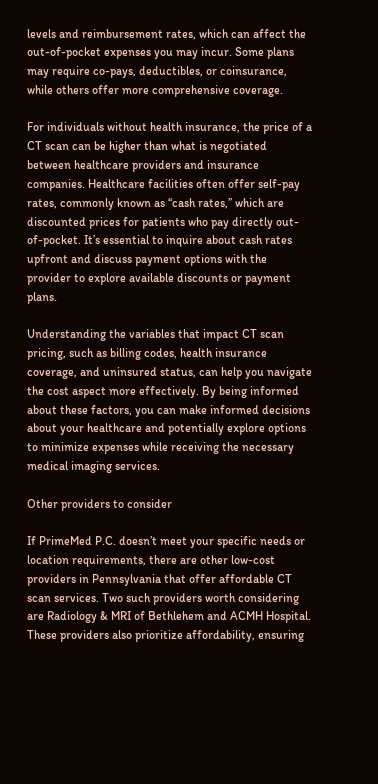levels and reimbursement rates, which can affect the out-of-pocket expenses you may incur. Some plans may require co-pays, deductibles, or coinsurance, while others offer more comprehensive coverage.

For individuals without health insurance, the price of a CT scan can be higher than what is negotiated between healthcare providers and insurance companies. Healthcare facilities often offer self-pay rates, commonly known as “cash rates,” which are discounted prices for patients who pay directly out-of-pocket. It’s essential to inquire about cash rates upfront and discuss payment options with the provider to explore available discounts or payment plans.

Understanding the variables that impact CT scan pricing, such as billing codes, health insurance coverage, and uninsured status, can help you navigate the cost aspect more effectively. By being informed about these factors, you can make informed decisions about your healthcare and potentially explore options to minimize expenses while receiving the necessary medical imaging services.

Other providers to consider

If PrimeMed P.C. doesn’t meet your specific needs or location requirements, there are other low-cost providers in Pennsylvania that offer affordable CT scan services. Two such providers worth considering are Radiology & MRI of Bethlehem and ACMH Hospital. These providers also prioritize affordability, ensuring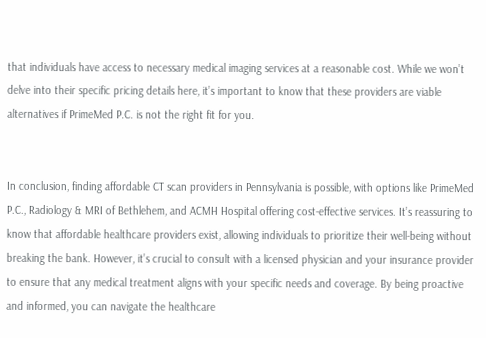that individuals have access to necessary medical imaging services at a reasonable cost. While we won’t delve into their specific pricing details here, it’s important to know that these providers are viable alternatives if PrimeMed P.C. is not the right fit for you.


In conclusion, finding affordable CT scan providers in Pennsylvania is possible, with options like PrimeMed P.C., Radiology & MRI of Bethlehem, and ACMH Hospital offering cost-effective services. It’s reassuring to know that affordable healthcare providers exist, allowing individuals to prioritize their well-being without breaking the bank. However, it’s crucial to consult with a licensed physician and your insurance provider to ensure that any medical treatment aligns with your specific needs and coverage. By being proactive and informed, you can navigate the healthcare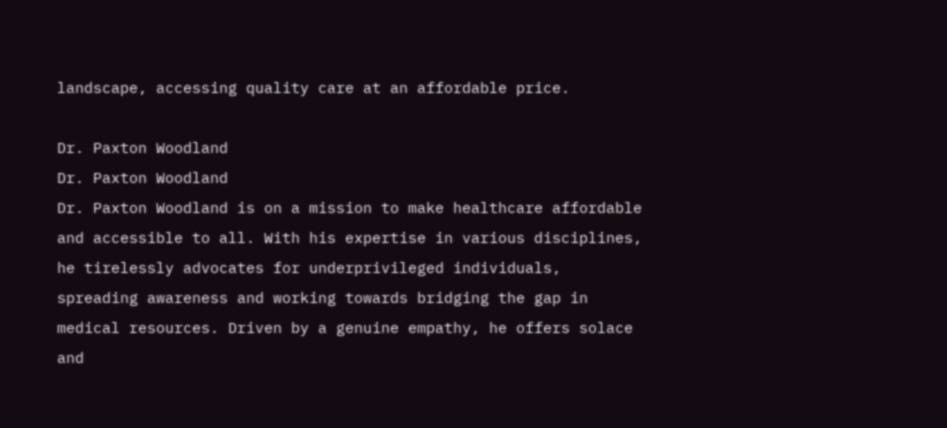landscape, accessing quality care at an affordable price.

Dr. Paxton Woodland
Dr. Paxton Woodland
Dr. Paxton Woodland is on a mission to make healthcare affordable and accessible to all. With his expertise in various disciplines, he tirelessly advocates for underprivileged individuals, spreading awareness and working towards bridging the gap in medical resources. Driven by a genuine empathy, he offers solace and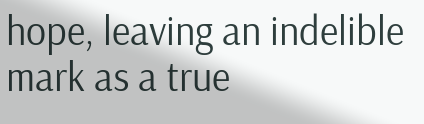hope, leaving an indelible mark as a true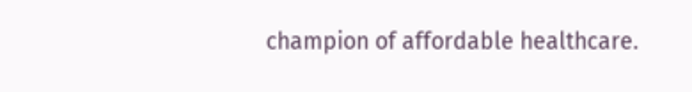champion of affordable healthcare.